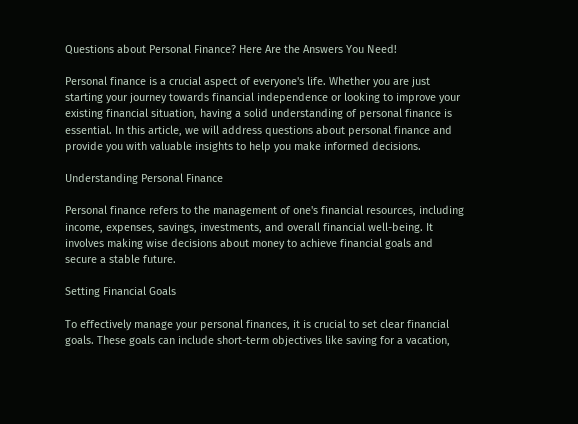Questions about Personal Finance? Here Are the Answers You Need!

Personal finance is a crucial aspect of everyone's life. Whether you are just starting your journey towards financial independence or looking to improve your existing financial situation, having a solid understanding of personal finance is essential. In this article, we will address questions about personal finance and provide you with valuable insights to help you make informed decisions.

Understanding Personal Finance

Personal finance refers to the management of one's financial resources, including income, expenses, savings, investments, and overall financial well-being. It involves making wise decisions about money to achieve financial goals and secure a stable future.

Setting Financial Goals

To effectively manage your personal finances, it is crucial to set clear financial goals. These goals can include short-term objectives like saving for a vacation,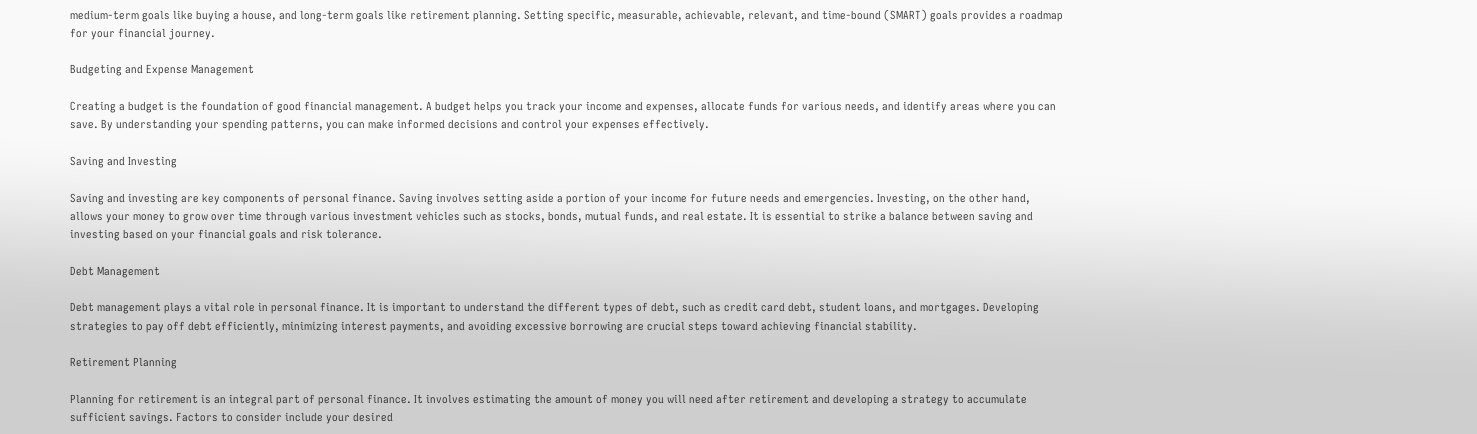medium-term goals like buying a house, and long-term goals like retirement planning. Setting specific, measurable, achievable, relevant, and time-bound (SMART) goals provides a roadmap for your financial journey.

Budgeting and Expense Management

Creating a budget is the foundation of good financial management. A budget helps you track your income and expenses, allocate funds for various needs, and identify areas where you can save. By understanding your spending patterns, you can make informed decisions and control your expenses effectively.

Saving and Investing

Saving and investing are key components of personal finance. Saving involves setting aside a portion of your income for future needs and emergencies. Investing, on the other hand, allows your money to grow over time through various investment vehicles such as stocks, bonds, mutual funds, and real estate. It is essential to strike a balance between saving and investing based on your financial goals and risk tolerance.

Debt Management

Debt management plays a vital role in personal finance. It is important to understand the different types of debt, such as credit card debt, student loans, and mortgages. Developing strategies to pay off debt efficiently, minimizing interest payments, and avoiding excessive borrowing are crucial steps toward achieving financial stability.

Retirement Planning

Planning for retirement is an integral part of personal finance. It involves estimating the amount of money you will need after retirement and developing a strategy to accumulate sufficient savings. Factors to consider include your desired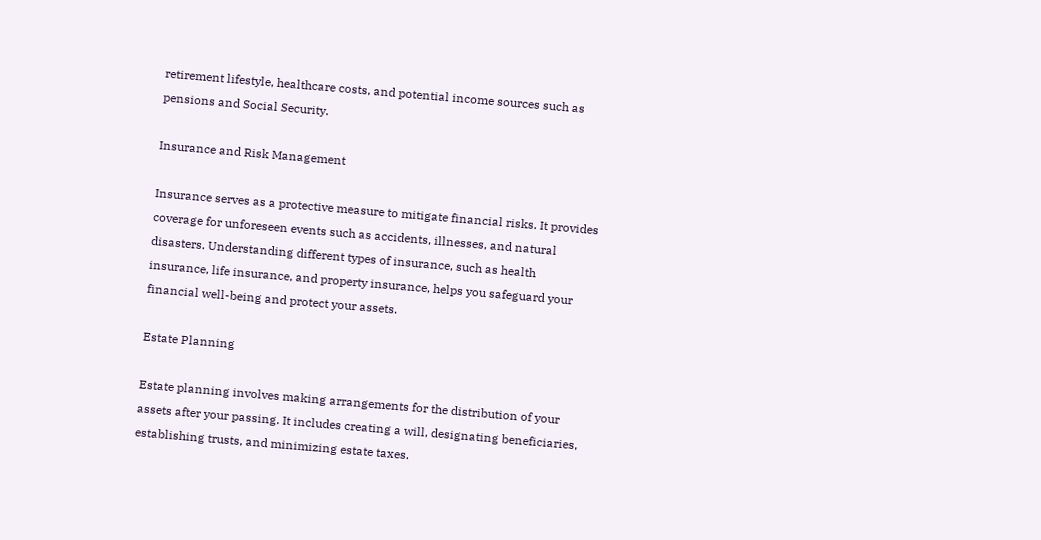retirement lifestyle, healthcare costs, and potential income sources such as pensions and Social Security.

Insurance and Risk Management

Insurance serves as a protective measure to mitigate financial risks. It provides coverage for unforeseen events such as accidents, illnesses, and natural disasters. Understanding different types of insurance, such as health insurance, life insurance, and property insurance, helps you safeguard your financial well-being and protect your assets.

Estate Planning

Estate planning involves making arrangements for the distribution of your assets after your passing. It includes creating a will, designating beneficiaries, establishing trusts, and minimizing estate taxes.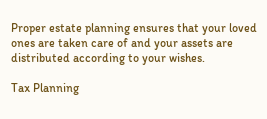Proper estate planning ensures that your loved ones are taken care of and your assets are distributed according to your wishes.

Tax Planning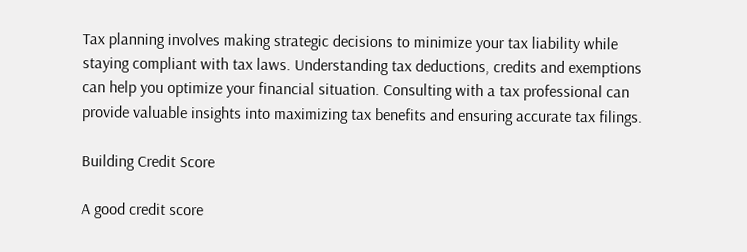Tax planning involves making strategic decisions to minimize your tax liability while staying compliant with tax laws. Understanding tax deductions, credits and exemptions can help you optimize your financial situation. Consulting with a tax professional can provide valuable insights into maximizing tax benefits and ensuring accurate tax filings.

Building Credit Score

A good credit score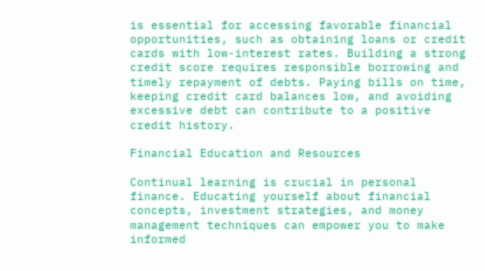is essential for accessing favorable financial opportunities, such as obtaining loans or credit cards with low-interest rates. Building a strong credit score requires responsible borrowing and timely repayment of debts. Paying bills on time, keeping credit card balances low, and avoiding excessive debt can contribute to a positive credit history.

Financial Education and Resources

Continual learning is crucial in personal finance. Educating yourself about financial concepts, investment strategies, and money management techniques can empower you to make informed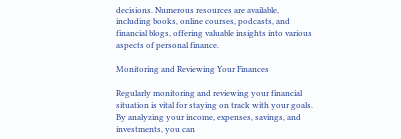decisions. Numerous resources are available, including books, online courses, podcasts, and financial blogs, offering valuable insights into various aspects of personal finance.

Monitoring and Reviewing Your Finances

Regularly monitoring and reviewing your financial situation is vital for staying on track with your goals. By analyzing your income, expenses, savings, and investments, you can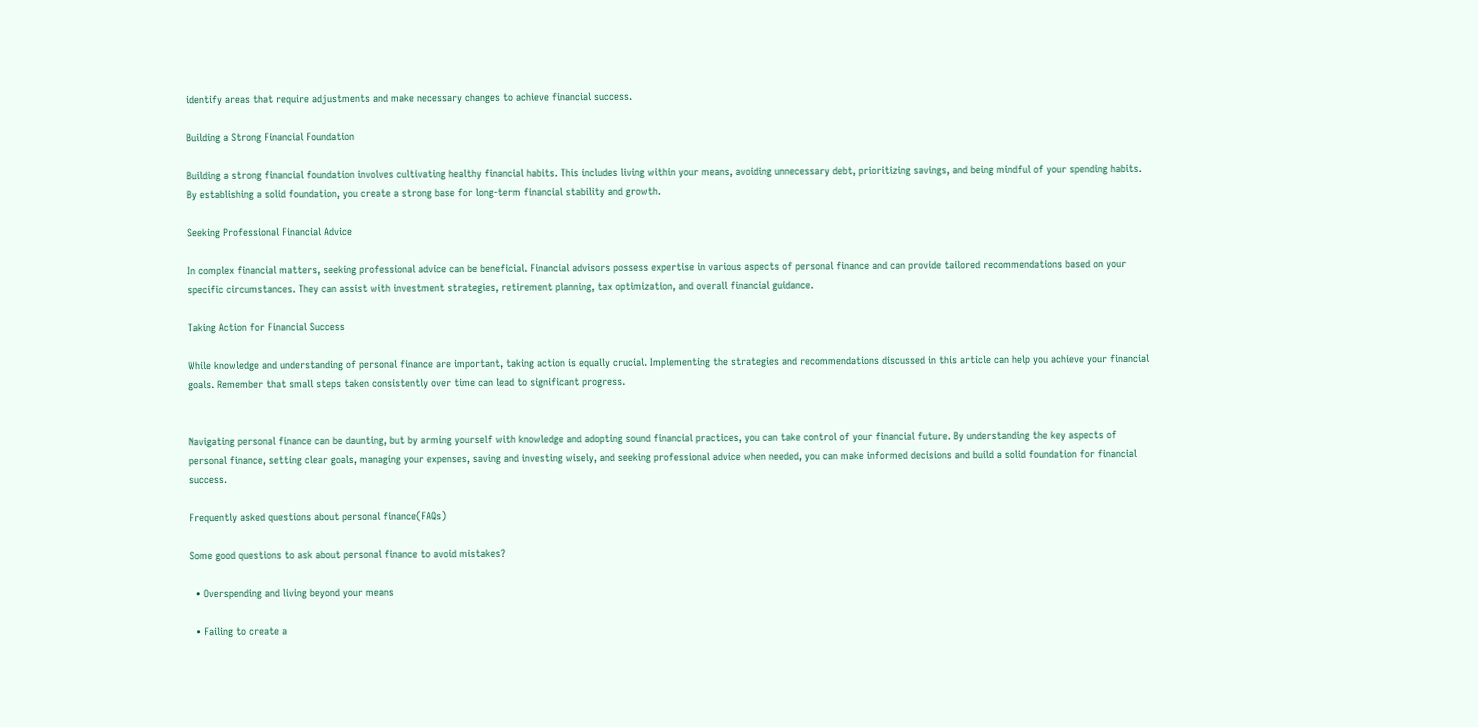identify areas that require adjustments and make necessary changes to achieve financial success.

Building a Strong Financial Foundation

Building a strong financial foundation involves cultivating healthy financial habits. This includes living within your means, avoiding unnecessary debt, prioritizing savings, and being mindful of your spending habits. By establishing a solid foundation, you create a strong base for long-term financial stability and growth.

Seeking Professional Financial Advice

In complex financial matters, seeking professional advice can be beneficial. Financial advisors possess expertise in various aspects of personal finance and can provide tailored recommendations based on your specific circumstances. They can assist with investment strategies, retirement planning, tax optimization, and overall financial guidance.

Taking Action for Financial Success

While knowledge and understanding of personal finance are important, taking action is equally crucial. Implementing the strategies and recommendations discussed in this article can help you achieve your financial goals. Remember that small steps taken consistently over time can lead to significant progress.


Navigating personal finance can be daunting, but by arming yourself with knowledge and adopting sound financial practices, you can take control of your financial future. By understanding the key aspects of personal finance, setting clear goals, managing your expenses, saving and investing wisely, and seeking professional advice when needed, you can make informed decisions and build a solid foundation for financial success.

Frequently asked questions about personal finance(FAQs)

Some good questions to ask about personal finance to avoid mistakes?

  • Overspending and living beyond your means

  • Failing to create a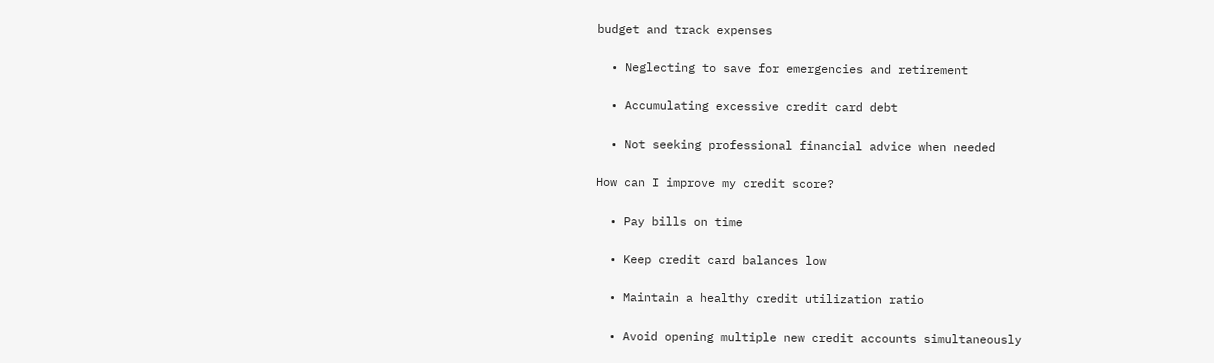budget and track expenses

  • Neglecting to save for emergencies and retirement

  • Accumulating excessive credit card debt

  • Not seeking professional financial advice when needed

How can I improve my credit score?

  • Pay bills on time

  • Keep credit card balances low

  • Maintain a healthy credit utilization ratio

  • Avoid opening multiple new credit accounts simultaneously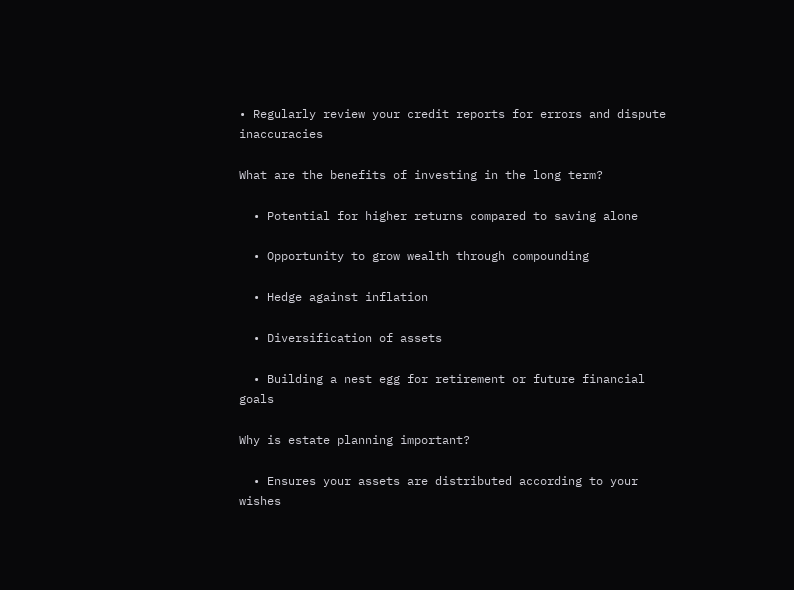• Regularly review your credit reports for errors and dispute inaccuracies

What are the benefits of investing in the long term?

  • Potential for higher returns compared to saving alone

  • Opportunity to grow wealth through compounding

  • Hedge against inflation

  • Diversification of assets

  • Building a nest egg for retirement or future financial goals

Why is estate planning important?

  • Ensures your assets are distributed according to your wishes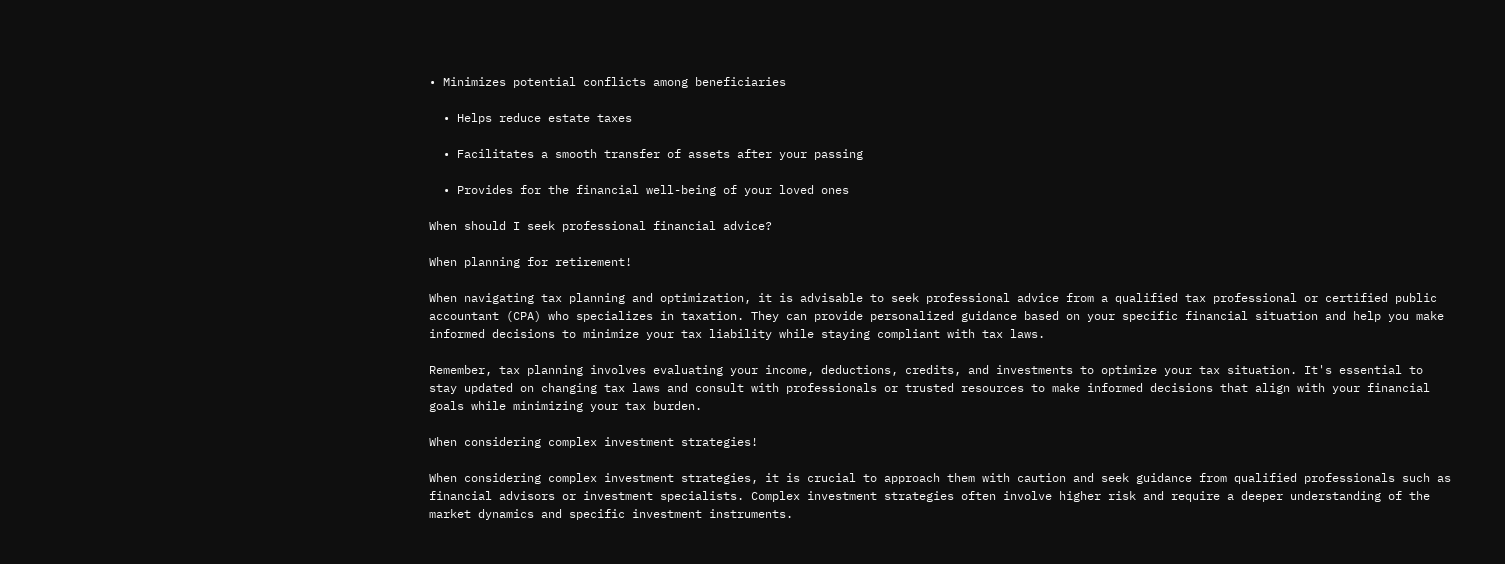• Minimizes potential conflicts among beneficiaries

  • Helps reduce estate taxes

  • Facilitates a smooth transfer of assets after your passing

  • Provides for the financial well-being of your loved ones

When should I seek professional financial advice?

When planning for retirement!

When navigating tax planning and optimization, it is advisable to seek professional advice from a qualified tax professional or certified public accountant (CPA) who specializes in taxation. They can provide personalized guidance based on your specific financial situation and help you make informed decisions to minimize your tax liability while staying compliant with tax laws.

Remember, tax planning involves evaluating your income, deductions, credits, and investments to optimize your tax situation. It's essential to stay updated on changing tax laws and consult with professionals or trusted resources to make informed decisions that align with your financial goals while minimizing your tax burden.

When considering complex investment strategies!

When considering complex investment strategies, it is crucial to approach them with caution and seek guidance from qualified professionals such as financial advisors or investment specialists. Complex investment strategies often involve higher risk and require a deeper understanding of the market dynamics and specific investment instruments.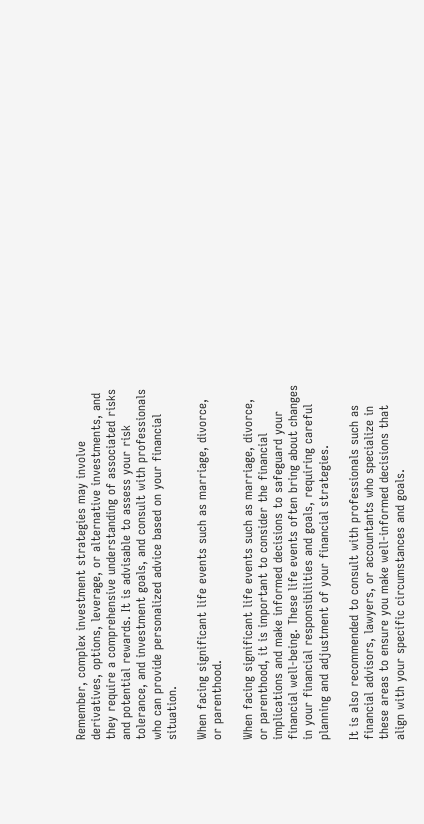Remember, complex investment strategies may involve derivatives, options, leverage, or alternative investments, and they require a comprehensive understanding of associated risks and potential rewards. It is advisable to assess your risk tolerance, and investment goals, and consult with professionals who can provide personalized advice based on your financial situation.

When facing significant life events such as marriage, divorce, or parenthood.

When facing significant life events such as marriage, divorce, or parenthood, it is important to consider the financial implications and make informed decisions to safeguard your financial well-being. These life events often bring about changes in your financial responsibilities and goals, requiring careful planning and adjustment of your financial strategies.

It is also recommended to consult with professionals such as financial advisors, lawyers, or accountants who specialize in these areas to ensure you make well-informed decisions that align with your specific circumstances and goals.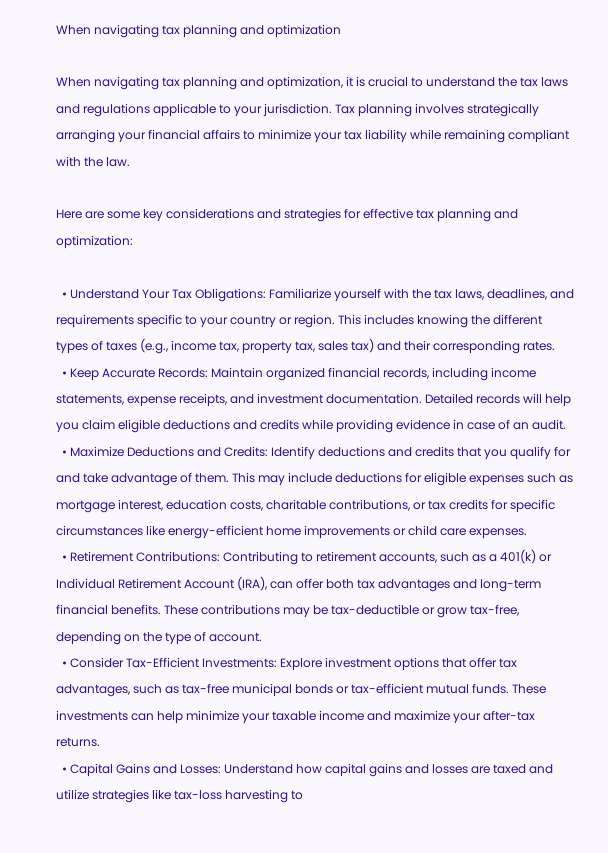When navigating tax planning and optimization

When navigating tax planning and optimization, it is crucial to understand the tax laws and regulations applicable to your jurisdiction. Tax planning involves strategically arranging your financial affairs to minimize your tax liability while remaining compliant with the law.

Here are some key considerations and strategies for effective tax planning and optimization:

  • Understand Your Tax Obligations: Familiarize yourself with the tax laws, deadlines, and requirements specific to your country or region. This includes knowing the different types of taxes (e.g., income tax, property tax, sales tax) and their corresponding rates.
  • Keep Accurate Records: Maintain organized financial records, including income statements, expense receipts, and investment documentation. Detailed records will help you claim eligible deductions and credits while providing evidence in case of an audit.
  • Maximize Deductions and Credits: Identify deductions and credits that you qualify for and take advantage of them. This may include deductions for eligible expenses such as mortgage interest, education costs, charitable contributions, or tax credits for specific circumstances like energy-efficient home improvements or child care expenses.
  • Retirement Contributions: Contributing to retirement accounts, such as a 401(k) or Individual Retirement Account (IRA), can offer both tax advantages and long-term financial benefits. These contributions may be tax-deductible or grow tax-free, depending on the type of account.
  • Consider Tax-Efficient Investments: Explore investment options that offer tax advantages, such as tax-free municipal bonds or tax-efficient mutual funds. These investments can help minimize your taxable income and maximize your after-tax returns.
  • Capital Gains and Losses: Understand how capital gains and losses are taxed and utilize strategies like tax-loss harvesting to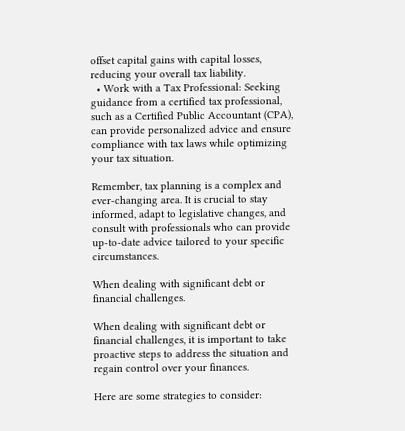offset capital gains with capital losses, reducing your overall tax liability.
  • Work with a Tax Professional: Seeking guidance from a certified tax professional, such as a Certified Public Accountant (CPA), can provide personalized advice and ensure compliance with tax laws while optimizing your tax situation.

Remember, tax planning is a complex and ever-changing area. It is crucial to stay informed, adapt to legislative changes, and consult with professionals who can provide up-to-date advice tailored to your specific circumstances.

When dealing with significant debt or financial challenges.

When dealing with significant debt or financial challenges, it is important to take proactive steps to address the situation and regain control over your finances.

Here are some strategies to consider: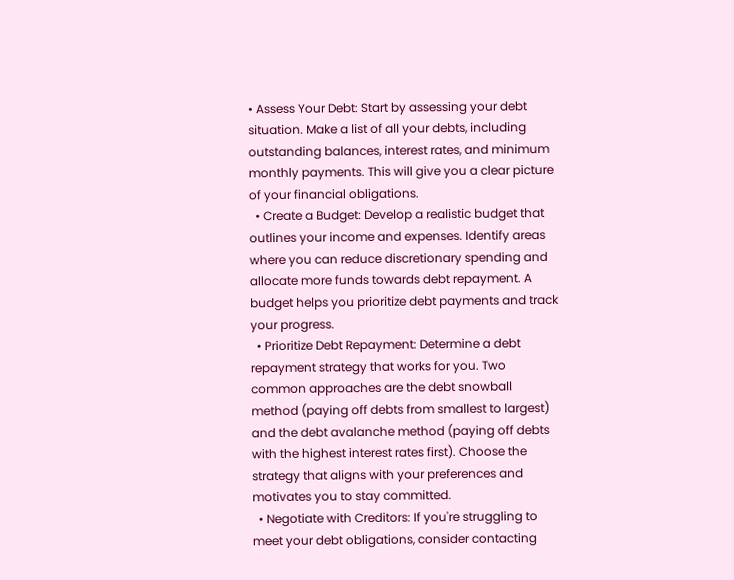• Assess Your Debt: Start by assessing your debt situation. Make a list of all your debts, including outstanding balances, interest rates, and minimum monthly payments. This will give you a clear picture of your financial obligations.
  • Create a Budget: Develop a realistic budget that outlines your income and expenses. Identify areas where you can reduce discretionary spending and allocate more funds towards debt repayment. A budget helps you prioritize debt payments and track your progress.
  • Prioritize Debt Repayment: Determine a debt repayment strategy that works for you. Two common approaches are the debt snowball method (paying off debts from smallest to largest) and the debt avalanche method (paying off debts with the highest interest rates first). Choose the strategy that aligns with your preferences and motivates you to stay committed.
  • Negotiate with Creditors: If you're struggling to meet your debt obligations, consider contacting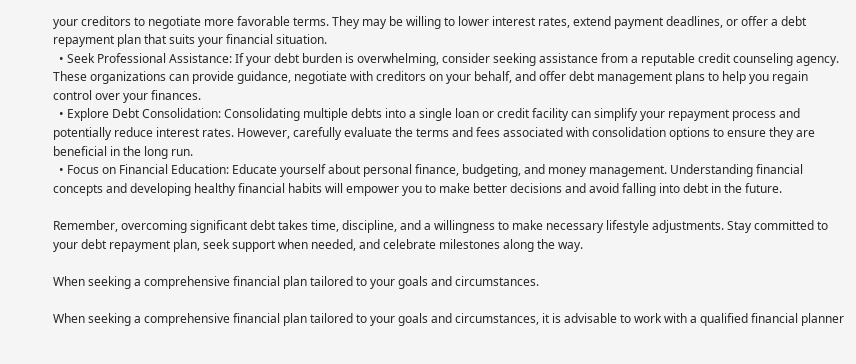your creditors to negotiate more favorable terms. They may be willing to lower interest rates, extend payment deadlines, or offer a debt repayment plan that suits your financial situation.
  • Seek Professional Assistance: If your debt burden is overwhelming, consider seeking assistance from a reputable credit counseling agency. These organizations can provide guidance, negotiate with creditors on your behalf, and offer debt management plans to help you regain control over your finances.
  • Explore Debt Consolidation: Consolidating multiple debts into a single loan or credit facility can simplify your repayment process and potentially reduce interest rates. However, carefully evaluate the terms and fees associated with consolidation options to ensure they are beneficial in the long run.
  • Focus on Financial Education: Educate yourself about personal finance, budgeting, and money management. Understanding financial concepts and developing healthy financial habits will empower you to make better decisions and avoid falling into debt in the future.

Remember, overcoming significant debt takes time, discipline, and a willingness to make necessary lifestyle adjustments. Stay committed to your debt repayment plan, seek support when needed, and celebrate milestones along the way.

When seeking a comprehensive financial plan tailored to your goals and circumstances.

When seeking a comprehensive financial plan tailored to your goals and circumstances, it is advisable to work with a qualified financial planner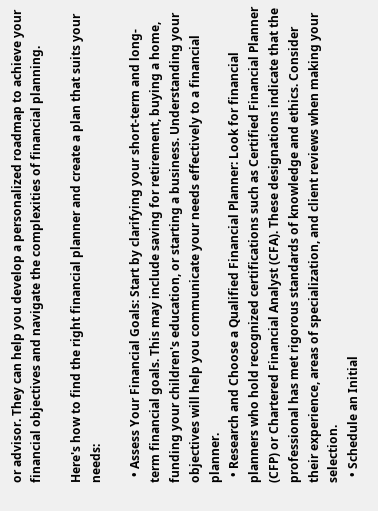or advisor. They can help you develop a personalized roadmap to achieve your financial objectives and navigate the complexities of financial planning.

Here's how to find the right financial planner and create a plan that suits your needs:

  • Assess Your Financial Goals: Start by clarifying your short-term and long-term financial goals. This may include saving for retirement, buying a home, funding your children's education, or starting a business. Understanding your objectives will help you communicate your needs effectively to a financial planner.
  • Research and Choose a Qualified Financial Planner: Look for financial planners who hold recognized certifications such as Certified Financial Planner (CFP) or Chartered Financial Analyst (CFA). These designations indicate that the professional has met rigorous standards of knowledge and ethics. Consider their experience, areas of specialization, and client reviews when making your selection.
  • Schedule an Initial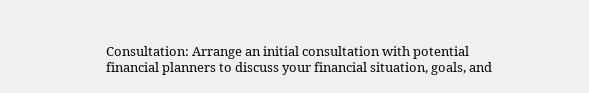Consultation: Arrange an initial consultation with potential financial planners to discuss your financial situation, goals, and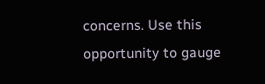concerns. Use this opportunity to gauge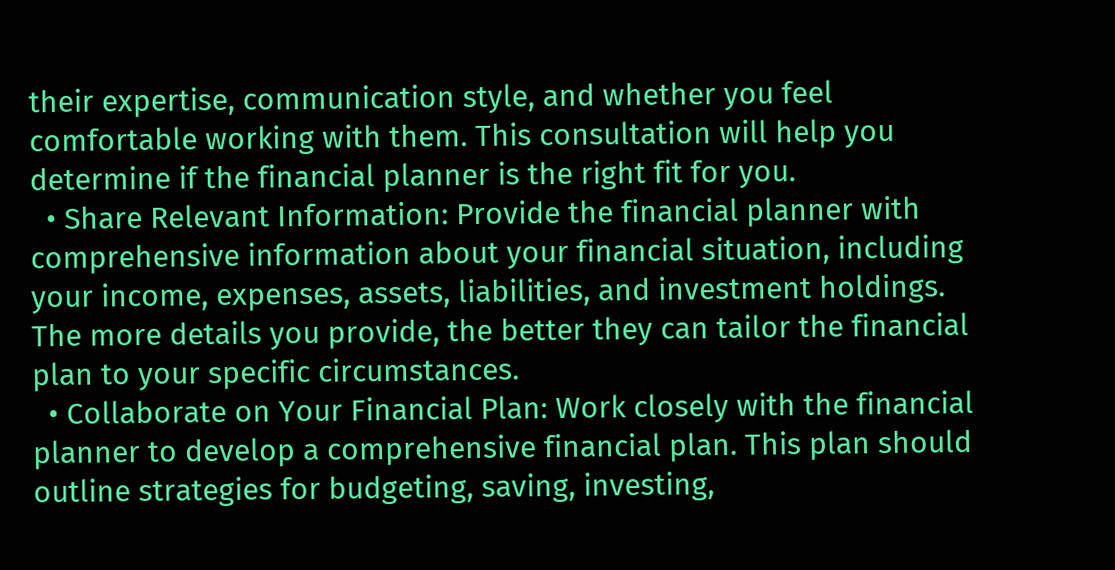their expertise, communication style, and whether you feel comfortable working with them. This consultation will help you determine if the financial planner is the right fit for you.
  • Share Relevant Information: Provide the financial planner with comprehensive information about your financial situation, including your income, expenses, assets, liabilities, and investment holdings. The more details you provide, the better they can tailor the financial plan to your specific circumstances.
  • Collaborate on Your Financial Plan: Work closely with the financial planner to develop a comprehensive financial plan. This plan should outline strategies for budgeting, saving, investing,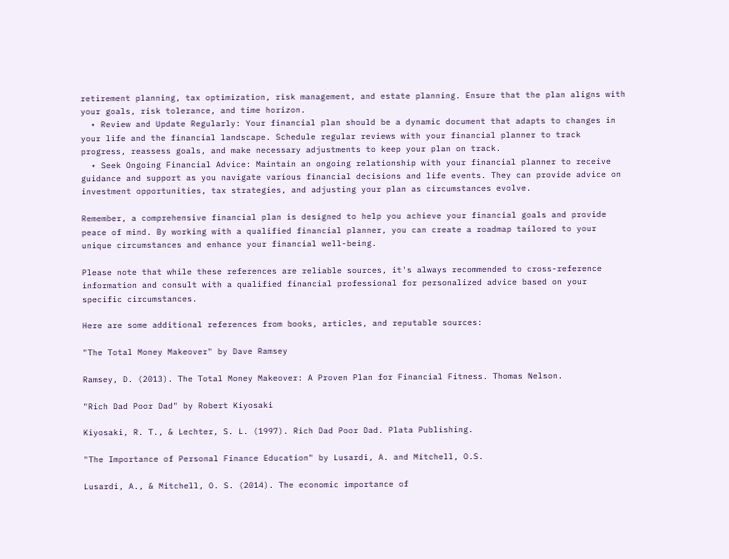retirement planning, tax optimization, risk management, and estate planning. Ensure that the plan aligns with your goals, risk tolerance, and time horizon.
  • Review and Update Regularly: Your financial plan should be a dynamic document that adapts to changes in your life and the financial landscape. Schedule regular reviews with your financial planner to track progress, reassess goals, and make necessary adjustments to keep your plan on track.
  • Seek Ongoing Financial Advice: Maintain an ongoing relationship with your financial planner to receive guidance and support as you navigate various financial decisions and life events. They can provide advice on investment opportunities, tax strategies, and adjusting your plan as circumstances evolve.

Remember, a comprehensive financial plan is designed to help you achieve your financial goals and provide peace of mind. By working with a qualified financial planner, you can create a roadmap tailored to your unique circumstances and enhance your financial well-being.

Please note that while these references are reliable sources, it's always recommended to cross-reference information and consult with a qualified financial professional for personalized advice based on your specific circumstances.

Here are some additional references from books, articles, and reputable sources:

"The Total Money Makeover" by Dave Ramsey

Ramsey, D. (2013). The Total Money Makeover: A Proven Plan for Financial Fitness. Thomas Nelson.

"Rich Dad Poor Dad" by Robert Kiyosaki

Kiyosaki, R. T., & Lechter, S. L. (1997). Rich Dad Poor Dad. Plata Publishing.

"The Importance of Personal Finance Education" by Lusardi, A. and Mitchell, O.S.

Lusardi, A., & Mitchell, O. S. (2014). The economic importance of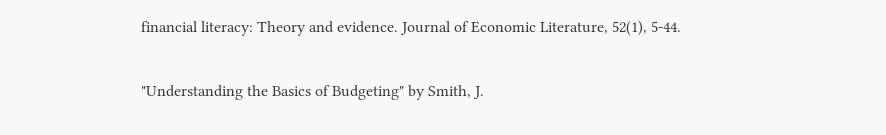financial literacy: Theory and evidence. Journal of Economic Literature, 52(1), 5-44.

"Understanding the Basics of Budgeting" by Smith, J.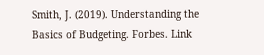Smith, J. (2019). Understanding the Basics of Budgeting. Forbes. Link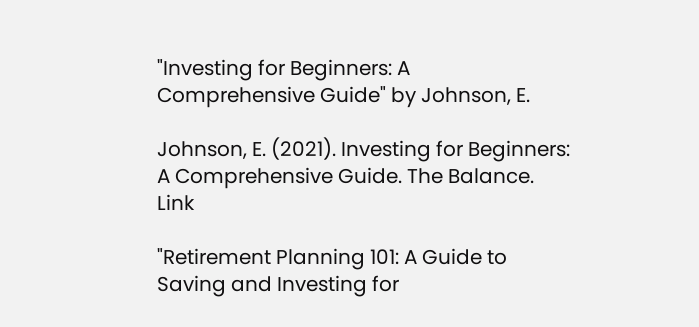"Investing for Beginners: A Comprehensive Guide" by Johnson, E.

Johnson, E. (2021). Investing for Beginners: A Comprehensive Guide. The Balance. Link

"Retirement Planning 101: A Guide to Saving and Investing for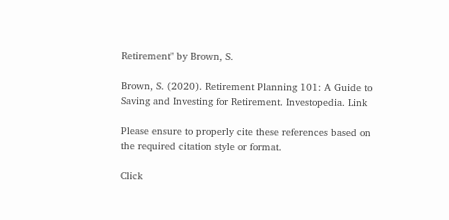Retirement" by Brown, S.

Brown, S. (2020). Retirement Planning 101: A Guide to Saving and Investing for Retirement. Investopedia. Link

Please ensure to properly cite these references based on the required citation style or format.

Click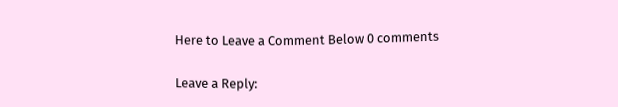Here to Leave a Comment Below 0 comments

Leave a Reply: